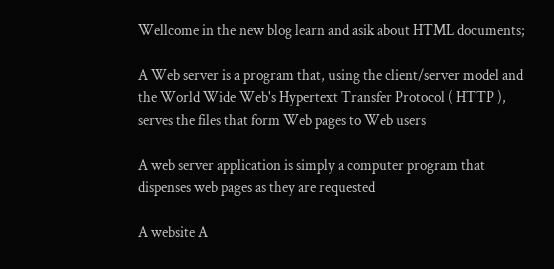Wellcome in the new blog learn and asik about HTML documents;

A Web server is a program that, using the client/server model and the World Wide Web's Hypertext Transfer Protocol ( HTTP ), serves the files that form Web pages to Web users

A web server application is simply a computer program that dispenses web pages as they are requested

A website A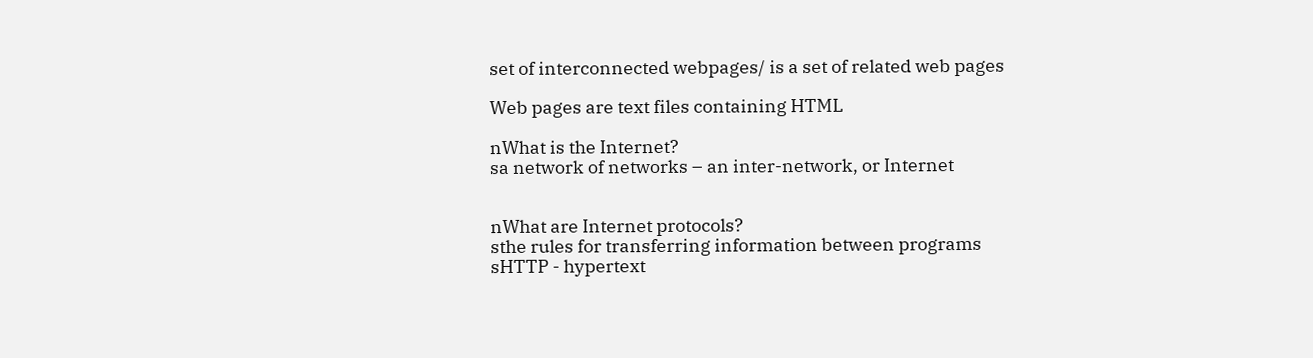set of interconnected webpages/ is a set of related web pages

Web pages are text files containing HTML

nWhat is the Internet?
sa network of networks – an inter-network, or Internet


nWhat are Internet protocols?
sthe rules for transferring information between programs
sHTTP - hypertext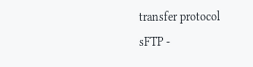transfer protocol
sFTP -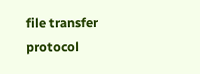file transfer protocol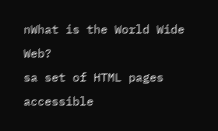nWhat is the World Wide Web?
sa set of HTML pages accessible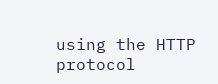using the HTTP protocol